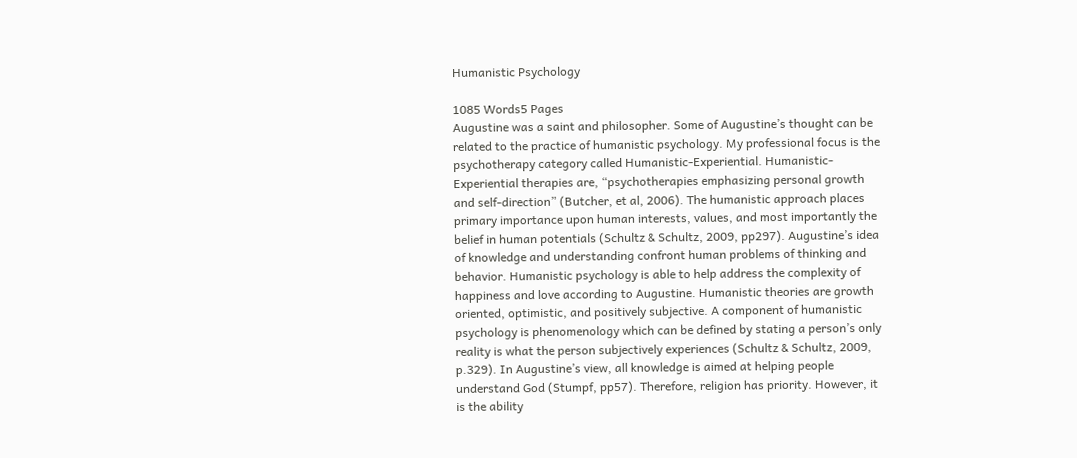Humanistic Psychology

1085 Words5 Pages
Augustine was a saint and philosopher. Some of Augustine’s thought can be related to the practice of humanistic psychology. My professional focus is the psychotherapy category called Humanistic-Experiential. Humanistic-Experiential therapies are, “psychotherapies emphasizing personal growth and self-direction” (Butcher, et al, 2006). The humanistic approach places primary importance upon human interests, values, and most importantly the belief in human potentials (Schultz & Schultz, 2009, pp297). Augustine’s idea of knowledge and understanding confront human problems of thinking and behavior. Humanistic psychology is able to help address the complexity of happiness and love according to Augustine. Humanistic theories are growth oriented, optimistic, and positively subjective. A component of humanistic psychology is phenomenology which can be defined by stating a person’s only reality is what the person subjectively experiences (Schultz & Schultz, 2009, p.329). In Augustine’s view, all knowledge is aimed at helping people understand God (Stumpf, pp57). Therefore, religion has priority. However, it is the ability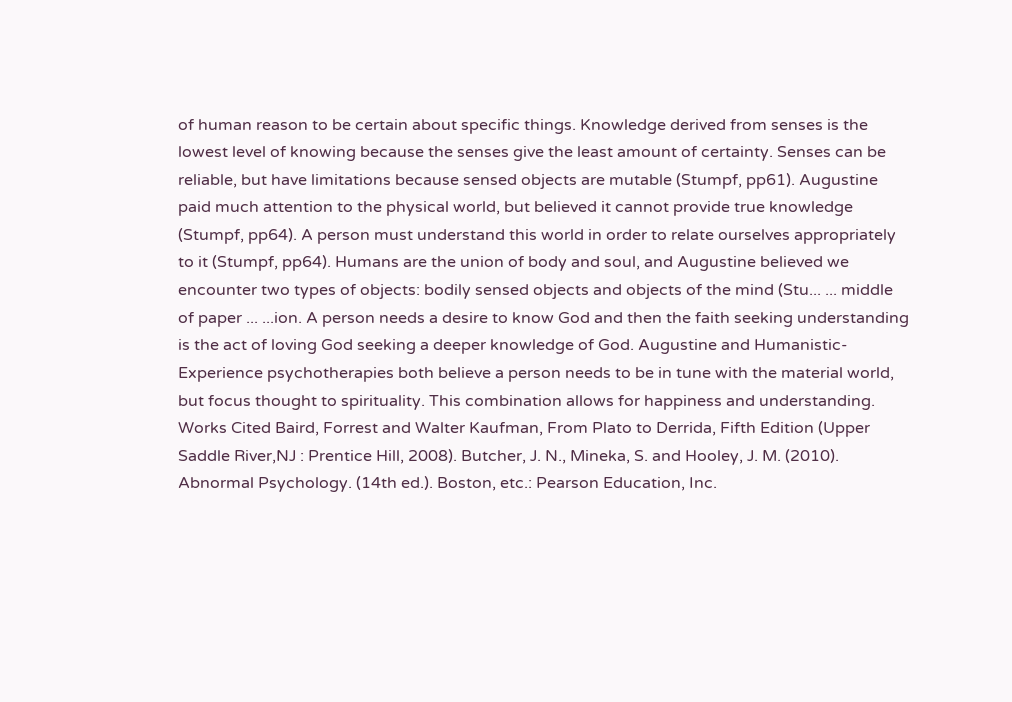of human reason to be certain about specific things. Knowledge derived from senses is the lowest level of knowing because the senses give the least amount of certainty. Senses can be reliable, but have limitations because sensed objects are mutable (Stumpf, pp61). Augustine paid much attention to the physical world, but believed it cannot provide true knowledge (Stumpf, pp64). A person must understand this world in order to relate ourselves appropriately to it (Stumpf, pp64). Humans are the union of body and soul, and Augustine believed we encounter two types of objects: bodily sensed objects and objects of the mind (Stu... ... middle of paper ... ...ion. A person needs a desire to know God and then the faith seeking understanding is the act of loving God seeking a deeper knowledge of God. Augustine and Humanistic-Experience psychotherapies both believe a person needs to be in tune with the material world, but focus thought to spirituality. This combination allows for happiness and understanding. Works Cited Baird, Forrest and Walter Kaufman, From Plato to Derrida, Fifth Edition (Upper Saddle River,NJ : Prentice Hill, 2008). Butcher, J. N., Mineka, S. and Hooley, J. M. (2010). Abnormal Psychology. (14th ed.). Boston, etc.: Pearson Education, Inc.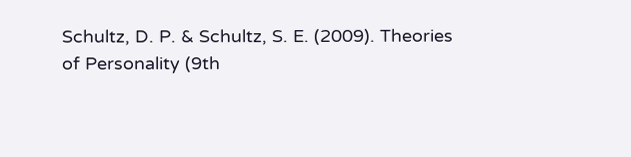Schultz, D. P. & Schultz, S. E. (2009). Theories of Personality (9th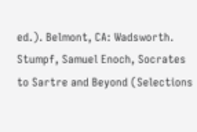ed.). Belmont, CA: Wadsworth. Stumpf, Samuel Enoch, Socrates to Sartre and Beyond (Selections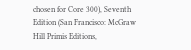chosen for Core 300), Seventh Edition (San Francisco: McGraw Hill Primis Editions,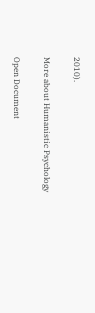2010).

More about Humanistic Psychology

Open Document